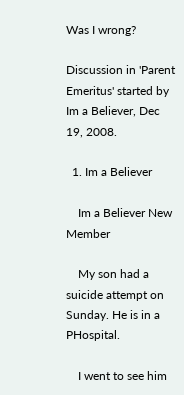Was I wrong?

Discussion in 'Parent Emeritus' started by Im a Believer, Dec 19, 2008.

  1. Im a Believer

    Im a Believer New Member

    My son had a suicide attempt on Sunday. He is in a PHospital.

    I went to see him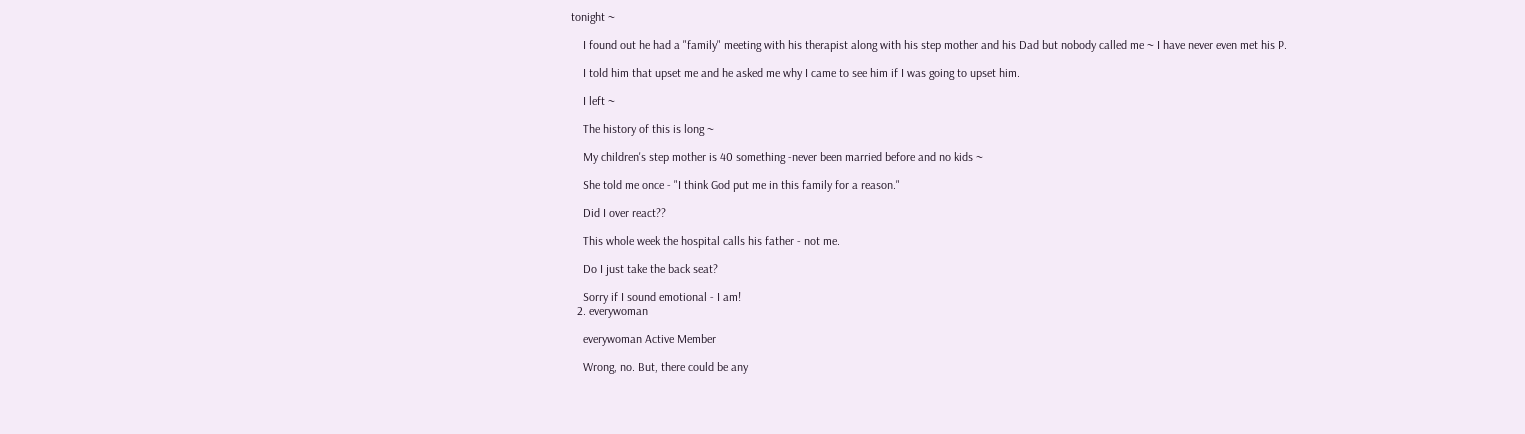tonight ~

    I found out he had a "family" meeting with his therapist along with his step mother and his Dad but nobody called me ~ I have never even met his P.

    I told him that upset me and he asked me why I came to see him if I was going to upset him.

    I left ~

    The history of this is long ~

    My children's step mother is 40 something -never been married before and no kids ~

    She told me once - "I think God put me in this family for a reason."

    Did I over react??

    This whole week the hospital calls his father - not me.

    Do I just take the back seat?

    Sorry if I sound emotional - I am!
  2. everywoman

    everywoman Active Member

    Wrong, no. But, there could be any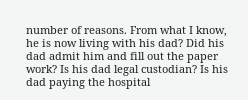number of reasons. From what I know, he is now living with his dad? Did his dad admit him and fill out the paper work? Is his dad legal custodian? Is his dad paying the hospital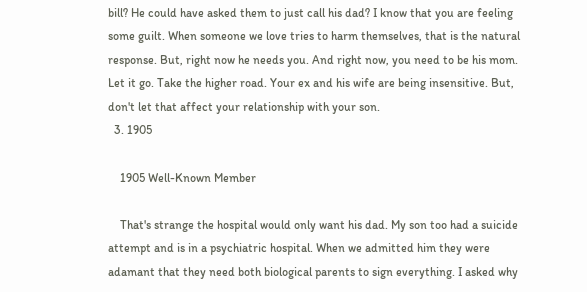bill? He could have asked them to just call his dad? I know that you are feeling some guilt. When someone we love tries to harm themselves, that is the natural response. But, right now he needs you. And right now, you need to be his mom. Let it go. Take the higher road. Your ex and his wife are being insensitive. But, don't let that affect your relationship with your son.
  3. 1905

    1905 Well-Known Member

    That's strange the hospital would only want his dad. My son too had a suicide attempt and is in a psychiatric hospital. When we admitted him they were adamant that they need both biological parents to sign everything. I asked why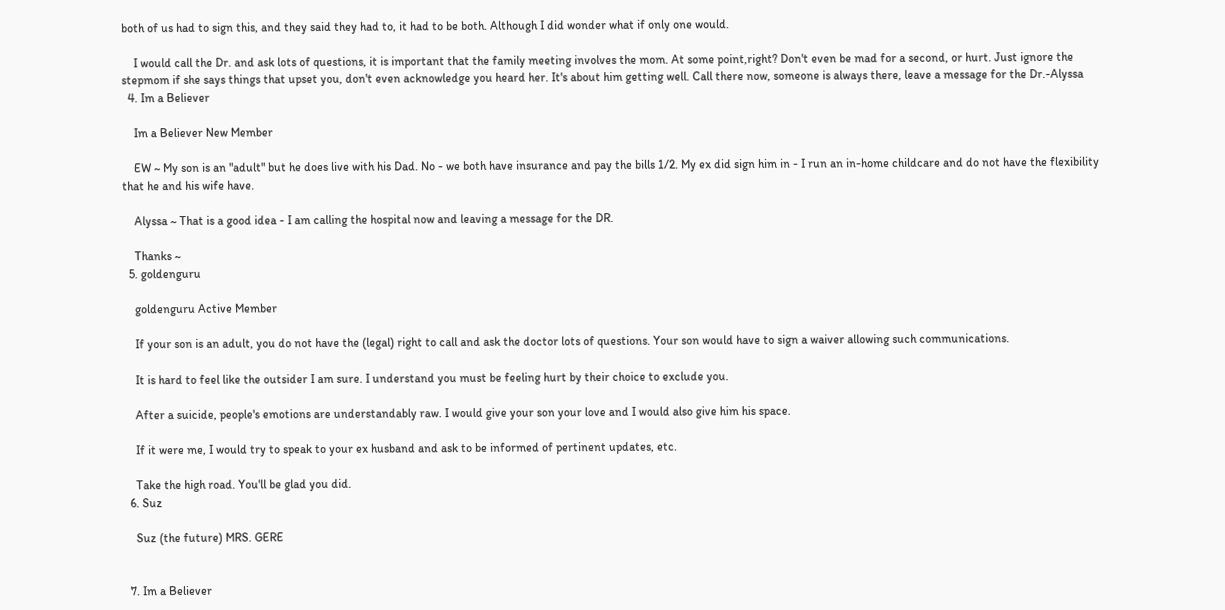both of us had to sign this, and they said they had to, it had to be both. Although I did wonder what if only one would.

    I would call the Dr. and ask lots of questions, it is important that the family meeting involves the mom. At some point,right? Don't even be mad for a second, or hurt. Just ignore the stepmom if she says things that upset you, don't even acknowledge you heard her. It's about him getting well. Call there now, someone is always there, leave a message for the Dr.-Alyssa
  4. Im a Believer

    Im a Believer New Member

    EW ~ My son is an "adult" but he does live with his Dad. No - we both have insurance and pay the bills 1/2. My ex did sign him in - I run an in-home childcare and do not have the flexibility that he and his wife have.

    Alyssa ~ That is a good idea - I am calling the hospital now and leaving a message for the DR.

    Thanks ~
  5. goldenguru

    goldenguru Active Member

    If your son is an adult, you do not have the (legal) right to call and ask the doctor lots of questions. Your son would have to sign a waiver allowing such communications.

    It is hard to feel like the outsider I am sure. I understand you must be feeling hurt by their choice to exclude you.

    After a suicide, people's emotions are understandably raw. I would give your son your love and I would also give him his space.

    If it were me, I would try to speak to your ex husband and ask to be informed of pertinent updates, etc.

    Take the high road. You'll be glad you did.
  6. Suz

    Suz (the future) MRS. GERE


  7. Im a Believer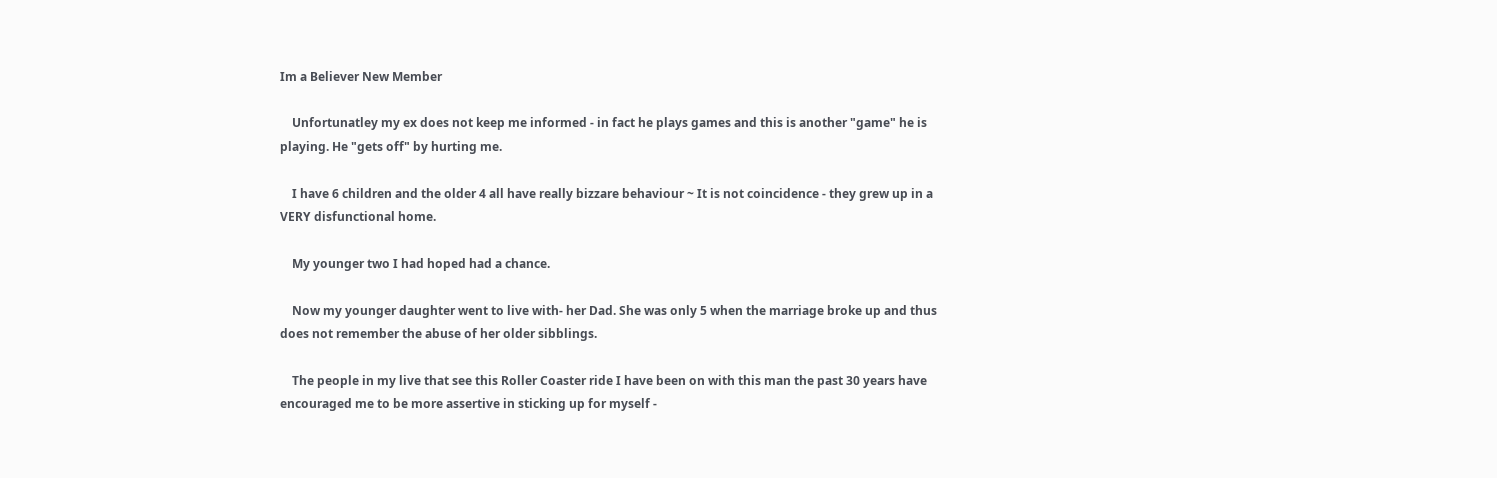Im a Believer New Member

    Unfortunatley my ex does not keep me informed - in fact he plays games and this is another "game" he is playing. He "gets off" by hurting me.

    I have 6 children and the older 4 all have really bizzare behaviour ~ It is not coincidence - they grew up in a VERY disfunctional home.

    My younger two I had hoped had a chance.

    Now my younger daughter went to live with- her Dad. She was only 5 when the marriage broke up and thus does not remember the abuse of her older sibblings.

    The people in my live that see this Roller Coaster ride I have been on with this man the past 30 years have encouraged me to be more assertive in sticking up for myself -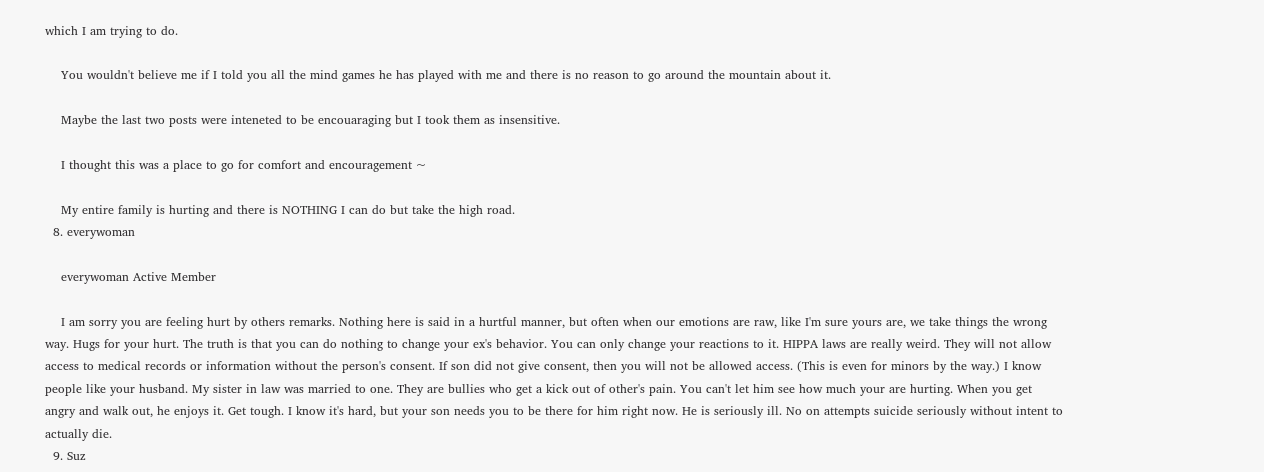which I am trying to do.

    You wouldn't believe me if I told you all the mind games he has played with me and there is no reason to go around the mountain about it.

    Maybe the last two posts were inteneted to be encouaraging but I took them as insensitive.

    I thought this was a place to go for comfort and encouragement ~

    My entire family is hurting and there is NOTHING I can do but take the high road.
  8. everywoman

    everywoman Active Member

    I am sorry you are feeling hurt by others remarks. Nothing here is said in a hurtful manner, but often when our emotions are raw, like I'm sure yours are, we take things the wrong way. Hugs for your hurt. The truth is that you can do nothing to change your ex's behavior. You can only change your reactions to it. HIPPA laws are really weird. They will not allow access to medical records or information without the person's consent. If son did not give consent, then you will not be allowed access. (This is even for minors by the way.) I know people like your husband. My sister in law was married to one. They are bullies who get a kick out of other's pain. You can't let him see how much your are hurting. When you get angry and walk out, he enjoys it. Get tough. I know it's hard, but your son needs you to be there for him right now. He is seriously ill. No on attempts suicide seriously without intent to actually die.
  9. Suz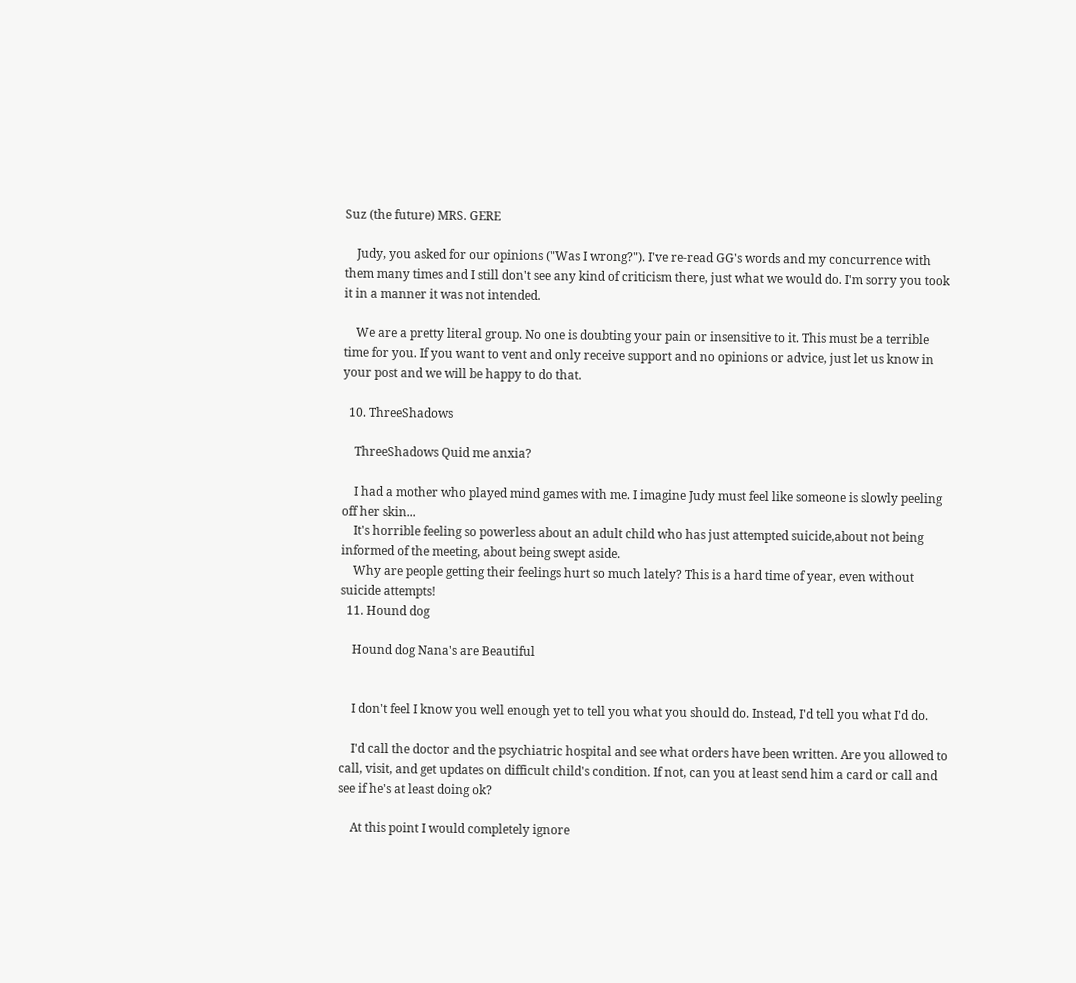Suz (the future) MRS. GERE

    Judy, you asked for our opinions ("Was I wrong?"). I've re-read GG's words and my concurrence with them many times and I still don't see any kind of criticism there, just what we would do. I'm sorry you took it in a manner it was not intended.

    We are a pretty literal group. No one is doubting your pain or insensitive to it. This must be a terrible time for you. If you want to vent and only receive support and no opinions or advice, just let us know in your post and we will be happy to do that.

  10. ThreeShadows

    ThreeShadows Quid me anxia?

    I had a mother who played mind games with me. I imagine Judy must feel like someone is slowly peeling off her skin...
    It's horrible feeling so powerless about an adult child who has just attempted suicide,about not being informed of the meeting, about being swept aside.
    Why are people getting their feelings hurt so much lately? This is a hard time of year, even without suicide attempts!
  11. Hound dog

    Hound dog Nana's are Beautiful


    I don't feel I know you well enough yet to tell you what you should do. Instead, I'd tell you what I'd do.

    I'd call the doctor and the psychiatric hospital and see what orders have been written. Are you allowed to call, visit, and get updates on difficult child's condition. If not, can you at least send him a card or call and see if he's at least doing ok?

    At this point I would completely ignore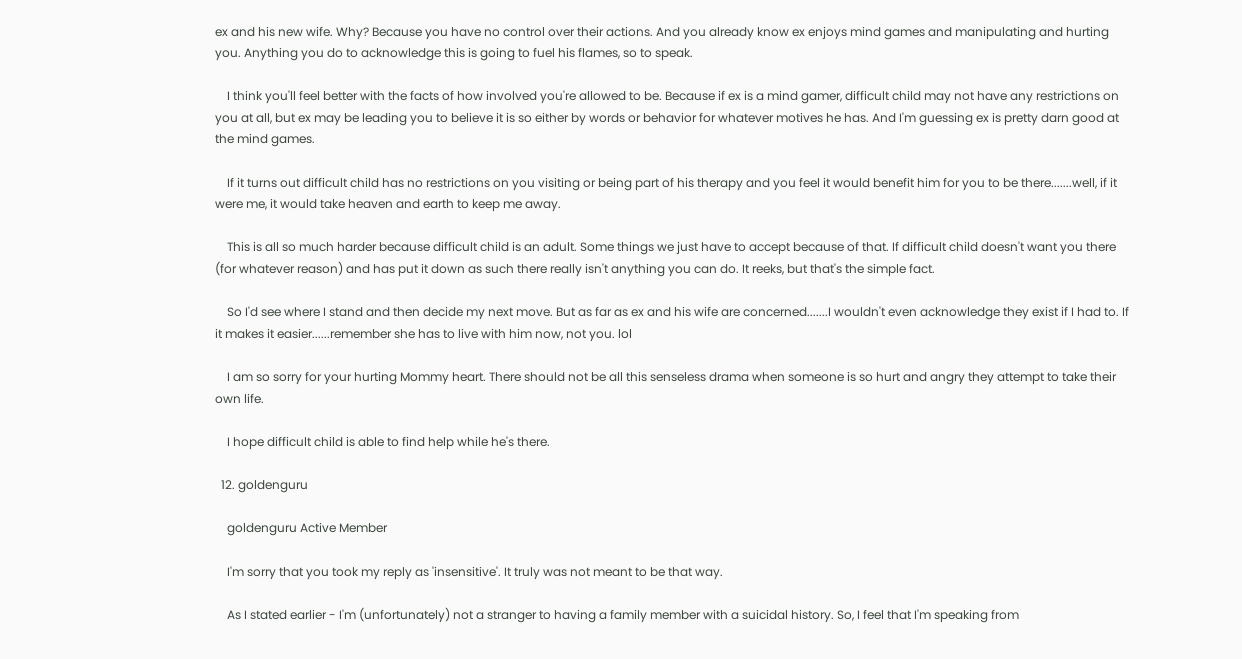ex and his new wife. Why? Because you have no control over their actions. And you already know ex enjoys mind games and manipulating and hurting you. Anything you do to acknowledge this is going to fuel his flames, so to speak.

    I think you'll feel better with the facts of how involved you're allowed to be. Because if ex is a mind gamer, difficult child may not have any restrictions on you at all, but ex may be leading you to believe it is so either by words or behavior for whatever motives he has. And I'm guessing ex is pretty darn good at the mind games.

    If it turns out difficult child has no restrictions on you visiting or being part of his therapy and you feel it would benefit him for you to be there.......well, if it were me, it would take heaven and earth to keep me away.

    This is all so much harder because difficult child is an adult. Some things we just have to accept because of that. If difficult child doesn't want you there (for whatever reason) and has put it down as such there really isn't anything you can do. It reeks, but that's the simple fact.

    So I'd see where I stand and then decide my next move. But as far as ex and his wife are concerned.......I wouldn't even acknowledge they exist if I had to. If it makes it easier......remember she has to live with him now, not you. lol

    I am so sorry for your hurting Mommy heart. There should not be all this senseless drama when someone is so hurt and angry they attempt to take their own life.

    I hope difficult child is able to find help while he's there.

  12. goldenguru

    goldenguru Active Member

    I'm sorry that you took my reply as 'insensitive'. It truly was not meant to be that way.

    As I stated earlier - I'm (unfortunately) not a stranger to having a family member with a suicidal history. So, I feel that I'm speaking from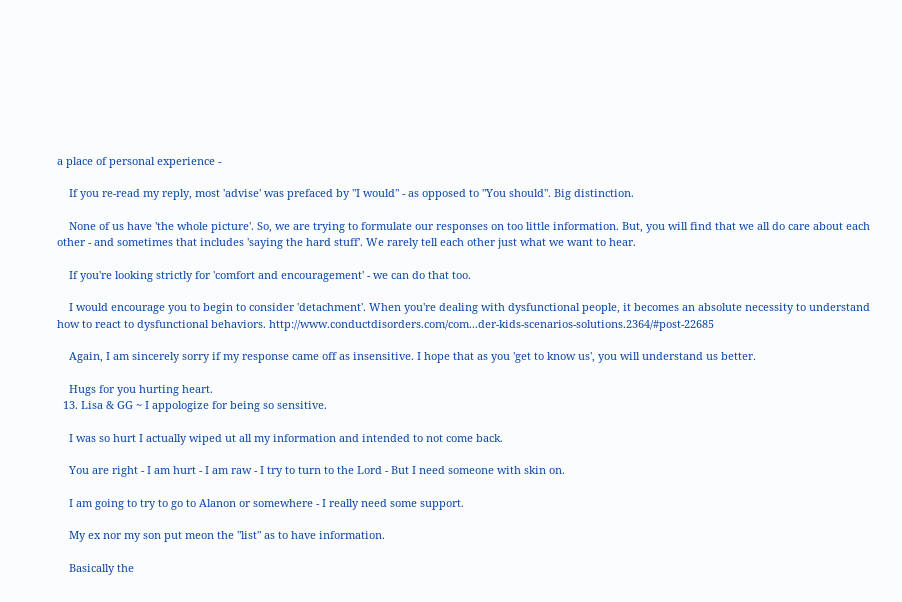a place of personal experience -

    If you re-read my reply, most 'advise' was prefaced by "I would" - as opposed to "You should". Big distinction.

    None of us have 'the whole picture'. So, we are trying to formulate our responses on too little information. But, you will find that we all do care about each other - and sometimes that includes 'saying the hard stuff'. We rarely tell each other just what we want to hear.

    If you're looking strictly for 'comfort and encouragement' - we can do that too.

    I would encourage you to begin to consider 'detachment'. When you're dealing with dysfunctional people, it becomes an absolute necessity to understand how to react to dysfunctional behaviors. http://www.conductdisorders.com/com...der-kids-scenarios-solutions.2364/#post-22685

    Again, I am sincerely sorry if my response came off as insensitive. I hope that as you 'get to know us', you will understand us better.

    Hugs for you hurting heart.
  13. Lisa & GG ~ I appologize for being so sensitive.

    I was so hurt I actually wiped ut all my information and intended to not come back.

    You are right - I am hurt - I am raw - I try to turn to the Lord - But I need someone with skin on.

    I am going to try to go to Alanon or somewhere - I really need some support.

    My ex nor my son put meon the "list" as to have information.

    Basically the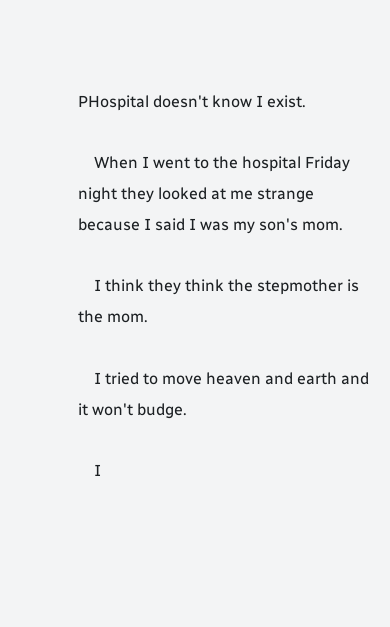PHospital doesn't know I exist.

    When I went to the hospital Friday night they looked at me strange because I said I was my son's mom.

    I think they think the stepmother is the mom.

    I tried to move heaven and earth and it won't budge.

    I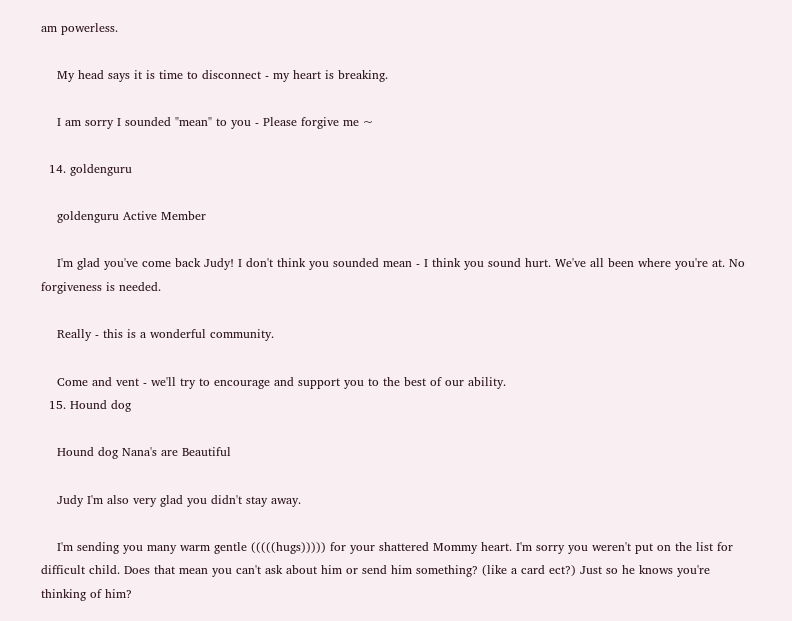am powerless.

    My head says it is time to disconnect - my heart is breaking.

    I am sorry I sounded "mean" to you - Please forgive me ~

  14. goldenguru

    goldenguru Active Member

    I'm glad you've come back Judy! I don't think you sounded mean - I think you sound hurt. We've all been where you're at. No forgiveness is needed.

    Really - this is a wonderful community.

    Come and vent - we'll try to encourage and support you to the best of our ability.
  15. Hound dog

    Hound dog Nana's are Beautiful

    Judy I'm also very glad you didn't stay away.

    I'm sending you many warm gentle (((((hugs))))) for your shattered Mommy heart. I'm sorry you weren't put on the list for difficult child. Does that mean you can't ask about him or send him something? (like a card ect?) Just so he knows you're thinking of him?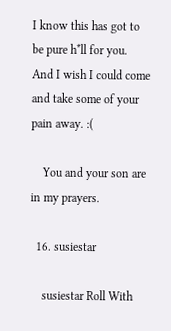I know this has got to be pure h*ll for you. And I wish I could come and take some of your pain away. :(

    You and your son are in my prayers.

  16. susiestar

    susiestar Roll With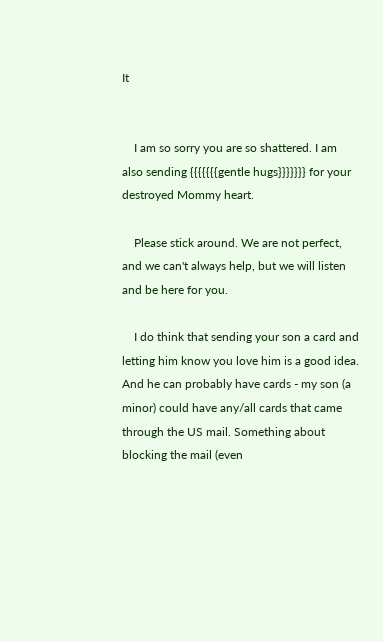It


    I am so sorry you are so shattered. I am also sending {{{{{{{gentle hugs}}}}}}} for your destroyed Mommy heart.

    Please stick around. We are not perfect, and we can't always help, but we will listen and be here for you.

    I do think that sending your son a card and letting him know you love him is a good idea. And he can probably have cards - my son (a minor) could have any/all cards that came through the US mail. Something about blocking the mail (even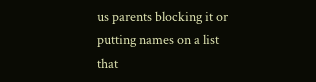us parents blocking it or putting names on a list that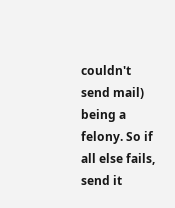couldn't send mail) being a felony. So if all else fails, send it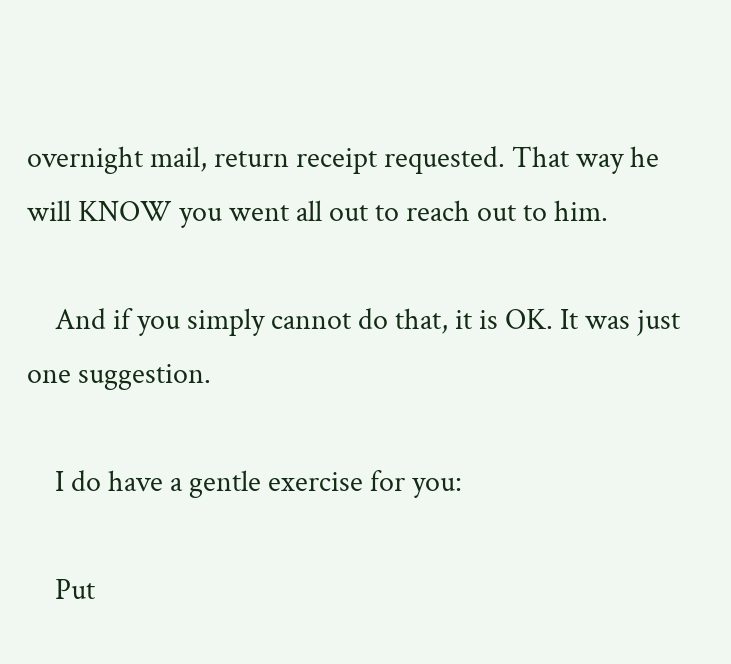overnight mail, return receipt requested. That way he will KNOW you went all out to reach out to him.

    And if you simply cannot do that, it is OK. It was just one suggestion.

    I do have a gentle exercise for you:

    Put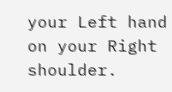your Left hand on your Right shoulder.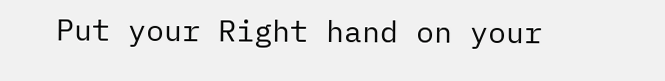Put your Right hand on your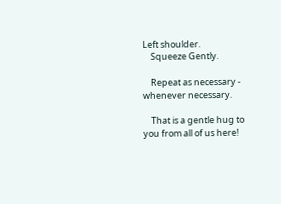Left shoulder.
    Squeeze Gently.

    Repeat as necessary - whenever necessary.

    That is a gentle hug to you from all of us here!